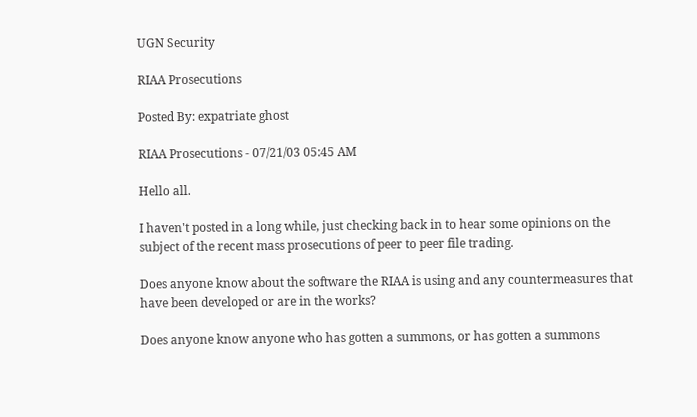UGN Security

RIAA Prosecutions

Posted By: expatriate ghost

RIAA Prosecutions - 07/21/03 05:45 AM

Hello all.

I haven't posted in a long while, just checking back in to hear some opinions on the subject of the recent mass prosecutions of peer to peer file trading.

Does anyone know about the software the RIAA is using and any countermeasures that have been developed or are in the works?

Does anyone know anyone who has gotten a summons, or has gotten a summons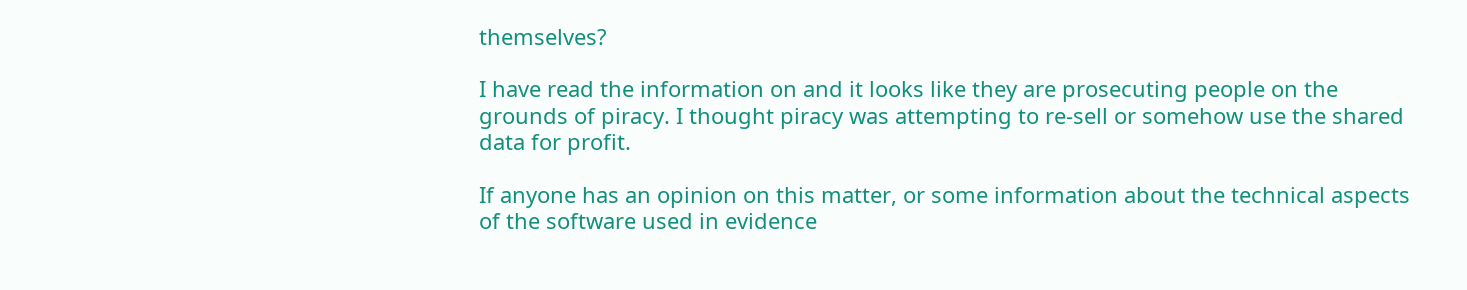themselves?

I have read the information on and it looks like they are prosecuting people on the grounds of piracy. I thought piracy was attempting to re-sell or somehow use the shared data for profit.

If anyone has an opinion on this matter, or some information about the technical aspects of the software used in evidence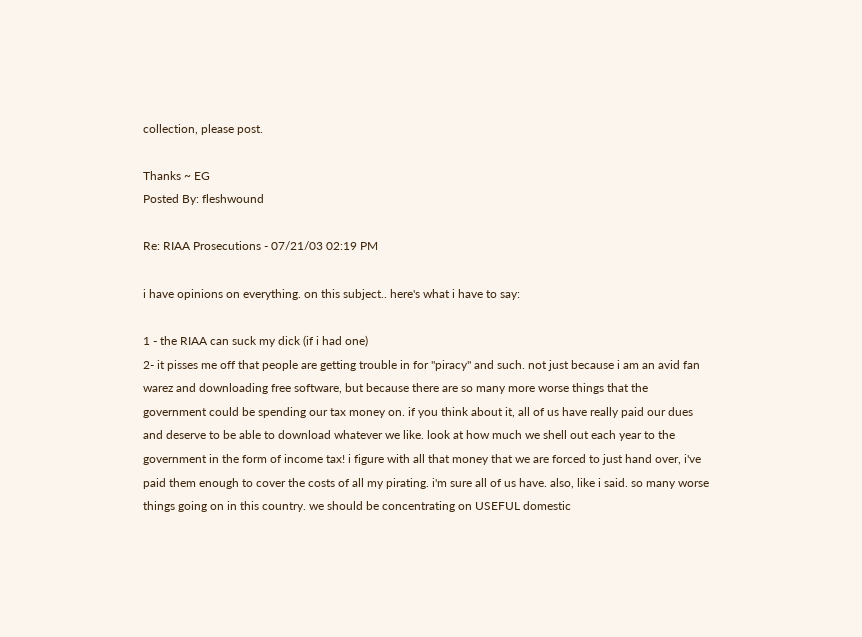collection, please post.

Thanks ~ EG
Posted By: fleshwound

Re: RIAA Prosecutions - 07/21/03 02:19 PM

i have opinions on everything. on this subject.. here's what i have to say:

1 - the RIAA can suck my dick (if i had one)
2- it pisses me off that people are getting trouble in for "piracy" and such. not just because i am an avid fan warez and downloading free software, but because there are so many more worse things that the government could be spending our tax money on. if you think about it, all of us have really paid our dues and deserve to be able to download whatever we like. look at how much we shell out each year to the government in the form of income tax! i figure with all that money that we are forced to just hand over, i've paid them enough to cover the costs of all my pirating. i'm sure all of us have. also, like i said. so many worse things going on in this country. we should be concentrating on USEFUL domestic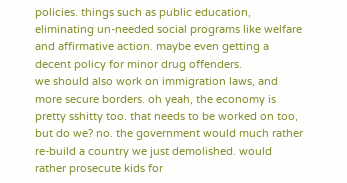policies. things such as public education, eliminating un-needed social programs like welfare and affirmative action. maybe even getting a decent policy for minor drug offenders.
we should also work on immigration laws, and more secure borders. oh yeah, the economy is pretty sshitty too. that needs to be worked on too, but do we? no. the government would much rather re-build a country we just demolished. would rather prosecute kids for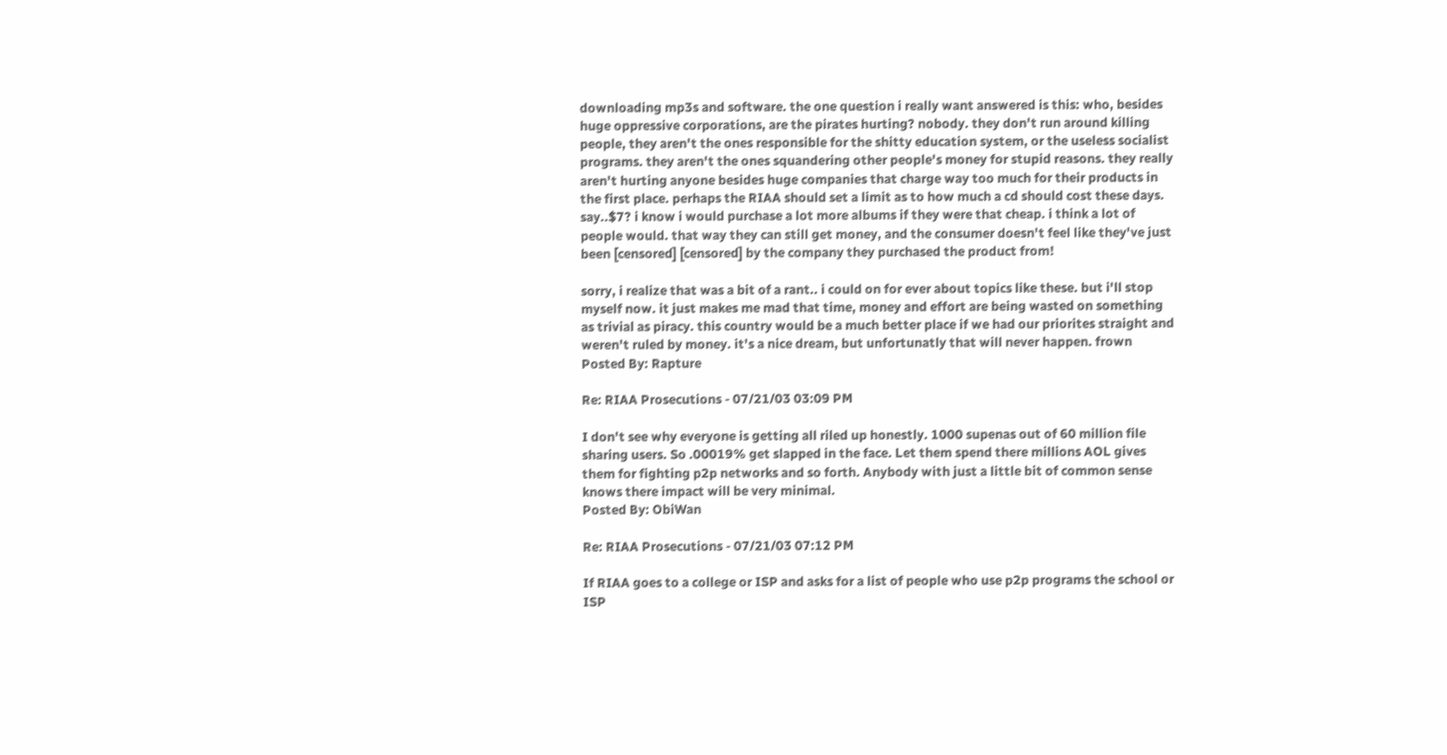downloading mp3s and software. the one question i really want answered is this: who, besides huge oppressive corporations, are the pirates hurting? nobody. they don't run around killing people, they aren't the ones responsible for the shitty education system, or the useless socialist programs. they aren't the ones squandering other people's money for stupid reasons. they really aren't hurting anyone besides huge companies that charge way too much for their products in the first place. perhaps the RIAA should set a limit as to how much a cd should cost these days. say..$7? i know i would purchase a lot more albums if they were that cheap. i think a lot of people would. that way they can still get money, and the consumer doesn't feel like they've just been [censored] [censored] by the company they purchased the product from!

sorry, i realize that was a bit of a rant.. i could on for ever about topics like these. but i'll stop myself now. it just makes me mad that time, money and effort are being wasted on something as trivial as piracy. this country would be a much better place if we had our priorites straight and weren't ruled by money. it's a nice dream, but unfortunatly that will never happen. frown
Posted By: Rapture

Re: RIAA Prosecutions - 07/21/03 03:09 PM

I don't see why everyone is getting all riled up honestly. 1000 supenas out of 60 million file sharing users. So .00019% get slapped in the face. Let them spend there millions AOL gives them for fighting p2p networks and so forth. Anybody with just a little bit of common sense knows there impact will be very minimal.
Posted By: ObiWan

Re: RIAA Prosecutions - 07/21/03 07:12 PM

If RIAA goes to a college or ISP and asks for a list of people who use p2p programs the school or ISP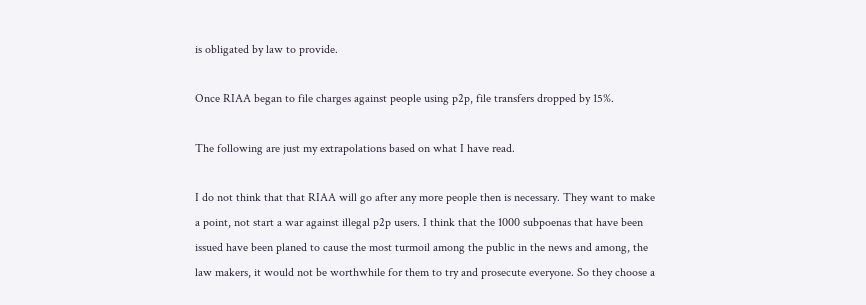is obligated by law to provide.

Once RIAA began to file charges against people using p2p, file transfers dropped by 15%.

The following are just my extrapolations based on what I have read.

I do not think that that RIAA will go after any more people then is necessary. They want to make a point, not start a war against illegal p2p users. I think that the 1000 subpoenas that have been issued have been planed to cause the most turmoil among the public in the news and among, the law makers, it would not be worthwhile for them to try and prosecute everyone. So they choose a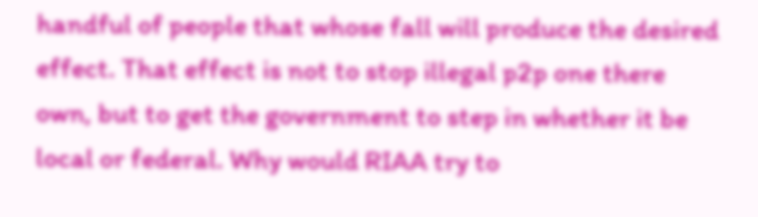handful of people that whose fall will produce the desired effect. That effect is not to stop illegal p2p one there own, but to get the government to step in whether it be local or federal. Why would RIAA try to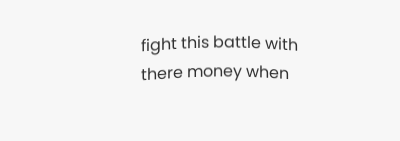fight this battle with there money when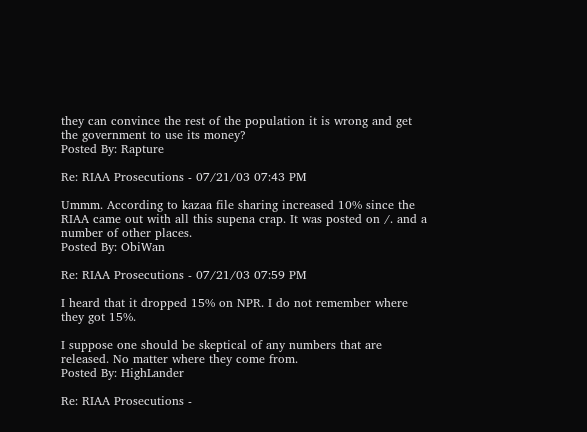they can convince the rest of the population it is wrong and get the government to use its money?
Posted By: Rapture

Re: RIAA Prosecutions - 07/21/03 07:43 PM

Ummm. According to kazaa file sharing increased 10% since the RIAA came out with all this supena crap. It was posted on /. and a number of other places.
Posted By: ObiWan

Re: RIAA Prosecutions - 07/21/03 07:59 PM

I heard that it dropped 15% on NPR. I do not remember where they got 15%.

I suppose one should be skeptical of any numbers that are released. No matter where they come from.
Posted By: HighLander

Re: RIAA Prosecutions -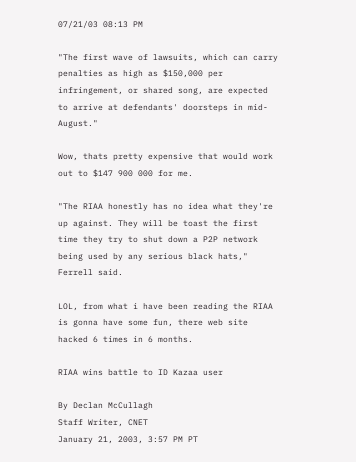07/21/03 08:13 PM

"The first wave of lawsuits, which can carry penalties as high as $150,000 per infringement, or shared song, are expected to arrive at defendants' doorsteps in mid-August."

Wow, thats pretty expensive that would work out to $147 900 000 for me.

"The RIAA honestly has no idea what they're up against. They will be toast the first time they try to shut down a P2P network being used by any serious black hats," Ferrell said.

LOL, from what i have been reading the RIAA is gonna have some fun, there web site hacked 6 times in 6 months.

RIAA wins battle to ID Kazaa user

By Declan McCullagh
Staff Writer, CNET
January 21, 2003, 3:57 PM PT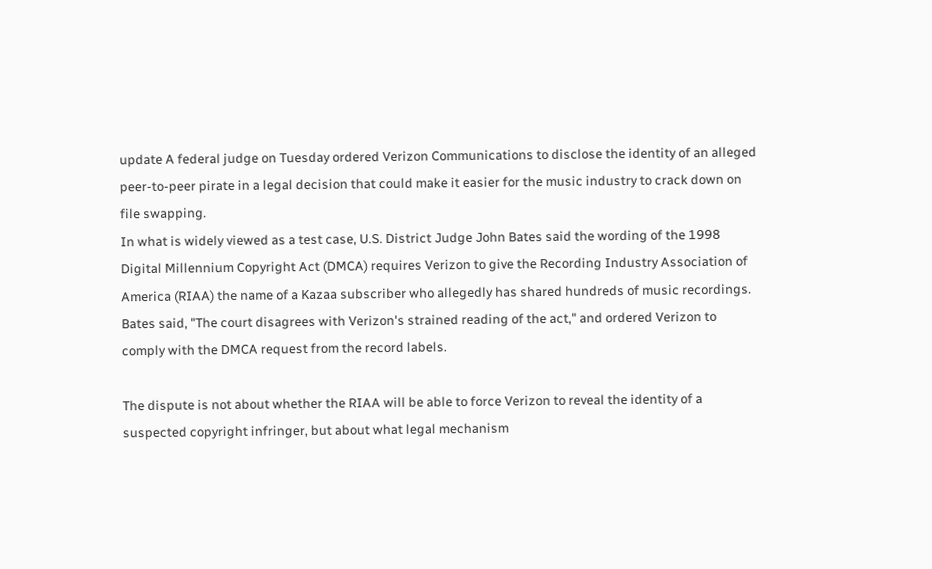update A federal judge on Tuesday ordered Verizon Communications to disclose the identity of an alleged peer-to-peer pirate in a legal decision that could make it easier for the music industry to crack down on file swapping.
In what is widely viewed as a test case, U.S. District Judge John Bates said the wording of the 1998 Digital Millennium Copyright Act (DMCA) requires Verizon to give the Recording Industry Association of America (RIAA) the name of a Kazaa subscriber who allegedly has shared hundreds of music recordings. Bates said, "The court disagrees with Verizon's strained reading of the act," and ordered Verizon to comply with the DMCA request from the record labels.

The dispute is not about whether the RIAA will be able to force Verizon to reveal the identity of a suspected copyright infringer, but about what legal mechanism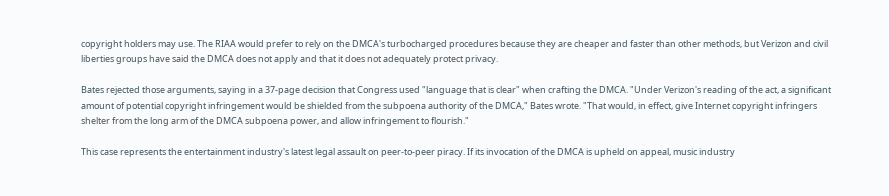copyright holders may use. The RIAA would prefer to rely on the DMCA's turbocharged procedures because they are cheaper and faster than other methods, but Verizon and civil liberties groups have said the DMCA does not apply and that it does not adequately protect privacy.

Bates rejected those arguments, saying in a 37-page decision that Congress used "language that is clear" when crafting the DMCA. "Under Verizon's reading of the act, a significant amount of potential copyright infringement would be shielded from the subpoena authority of the DMCA," Bates wrote. "That would, in effect, give Internet copyright infringers shelter from the long arm of the DMCA subpoena power, and allow infringement to flourish."

This case represents the entertainment industry's latest legal assault on peer-to-peer piracy. If its invocation of the DMCA is upheld on appeal, music industry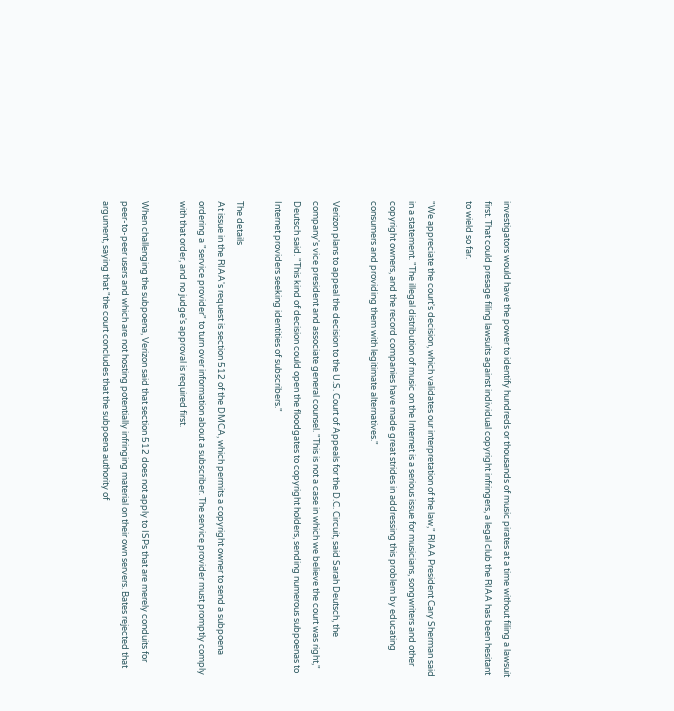investigators would have the power to identify hundreds or thousands of music pirates at a time without filing a lawsuit first. That could presage filing lawsuits against individual copyright infringers, a legal club the RIAA has been hesitant to wield so far.

"We appreciate the court's decision, which validates our interpretation of the law," RIAA President Cary Sherman said in a statement. "The illegal distribution of music on the Internet is a serious issue for musicians, songwriters and other copyright owners, and the record companies have made great strides in addressing this problem by educating consumers and providing them with legitimate alternatives."

Verizon plans to appeal the decision to the U.S. Court of Appeals for the D.C. Circuit, said Sarah Deutsch, the company's vice president and associate general counsel. "This is not a case in which we believe the court was right," Deutsch said. "This kind of decision could open the floodgates to copyright holders, sending numerous subpoenas to Internet providers seeking identities of subscribers."

The details
At issue in the RIAA's request is section 512 of the DMCA, which permits a copyright owner to send a subpoena ordering a "service provider" to turn over information about a subscriber. The service provider must promptly comply with that order, and no judge's approval is required first.

When challenging the subpoena, Verizon said that section 512 does not apply to ISPs that are merely conduits for peer-to-peer users and which are not hosting potentially infringing material on their own servers. Bates rejected that argument, saying that "the court concludes that the subpoena authority of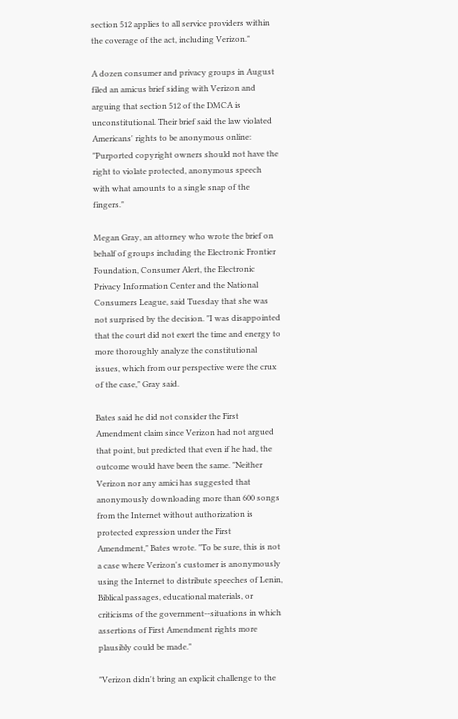section 512 applies to all service providers within the coverage of the act, including Verizon."

A dozen consumer and privacy groups in August filed an amicus brief siding with Verizon and arguing that section 512 of the DMCA is unconstitutional. Their brief said the law violated Americans' rights to be anonymous online: "Purported copyright owners should not have the right to violate protected, anonymous speech with what amounts to a single snap of the fingers."

Megan Gray, an attorney who wrote the brief on behalf of groups including the Electronic Frontier Foundation, Consumer Alert, the Electronic Privacy Information Center and the National Consumers League, said Tuesday that she was not surprised by the decision. "I was disappointed that the court did not exert the time and energy to more thoroughly analyze the constitutional issues, which from our perspective were the crux of the case," Gray said.

Bates said he did not consider the First Amendment claim since Verizon had not argued that point, but predicted that even if he had, the outcome would have been the same. "Neither Verizon nor any amici has suggested that anonymously downloading more than 600 songs from the Internet without authorization is protected expression under the First Amendment," Bates wrote. "To be sure, this is not a case where Verizon's customer is anonymously using the Internet to distribute speeches of Lenin, Biblical passages, educational materials, or criticisms of the government--situations in which assertions of First Amendment rights more plausibly could be made."

"Verizon didn't bring an explicit challenge to the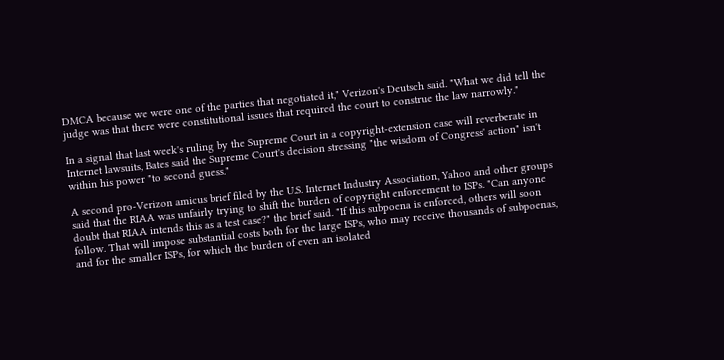DMCA because we were one of the parties that negotiated it," Verizon's Deutsch said. "What we did tell the judge was that there were constitutional issues that required the court to construe the law narrowly."

In a signal that last week's ruling by the Supreme Court in a copyright-extension case will reverberate in Internet lawsuits, Bates said the Supreme Court's decision stressing "the wisdom of Congress' action" isn't within his power "to second guess."

A second pro-Verizon amicus brief filed by the U.S. Internet Industry Association, Yahoo and other groups said that the RIAA was unfairly trying to shift the burden of copyright enforcement to ISPs. "Can anyone doubt that RIAA intends this as a test case?" the brief said. "If this subpoena is enforced, others will soon follow. That will impose substantial costs both for the large ISPs, who may receive thousands of subpoenas, and for the smaller ISPs, for which the burden of even an isolated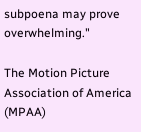subpoena may prove overwhelming."

The Motion Picture Association of America (MPAA)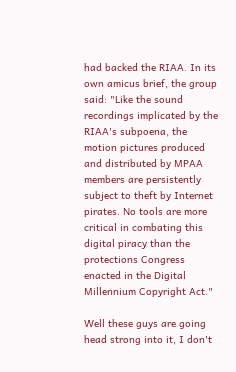had backed the RIAA. In its own amicus brief, the group said: "Like the sound recordings implicated by the RIAA's subpoena, the motion pictures produced and distributed by MPAA members are persistently subject to theft by Internet pirates. No tools are more critical in combating this digital piracy than the protections Congress enacted in the Digital Millennium Copyright Act."

Well these guys are going head strong into it, I don't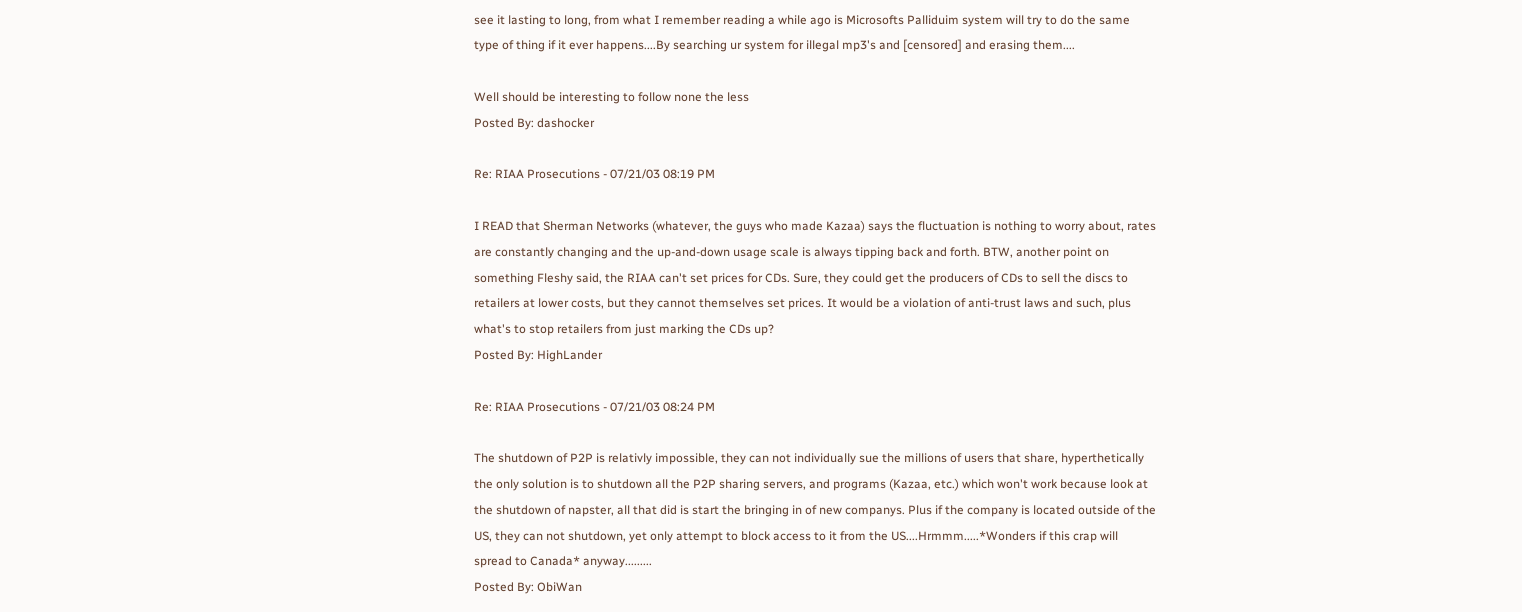see it lasting to long, from what I remember reading a while ago is Microsofts Palliduim system will try to do the same type of thing if it ever happens....By searching ur system for illegal mp3's and [censored] and erasing them....

Well should be interesting to follow none the less
Posted By: dashocker

Re: RIAA Prosecutions - 07/21/03 08:19 PM

I READ that Sherman Networks (whatever, the guys who made Kazaa) says the fluctuation is nothing to worry about, rates are constantly changing and the up-and-down usage scale is always tipping back and forth. BTW, another point on something Fleshy said, the RIAA can't set prices for CDs. Sure, they could get the producers of CDs to sell the discs to retailers at lower costs, but they cannot themselves set prices. It would be a violation of anti-trust laws and such, plus what's to stop retailers from just marking the CDs up?
Posted By: HighLander

Re: RIAA Prosecutions - 07/21/03 08:24 PM

The shutdown of P2P is relativly impossible, they can not individually sue the millions of users that share, hyperthetically the only solution is to shutdown all the P2P sharing servers, and programs (Kazaa, etc.) which won't work because look at the shutdown of napster, all that did is start the bringing in of new companys. Plus if the company is located outside of the US, they can not shutdown, yet only attempt to block access to it from the US....Hrmmm.....*Wonders if this crap will spread to Canada* anyway.........
Posted By: ObiWan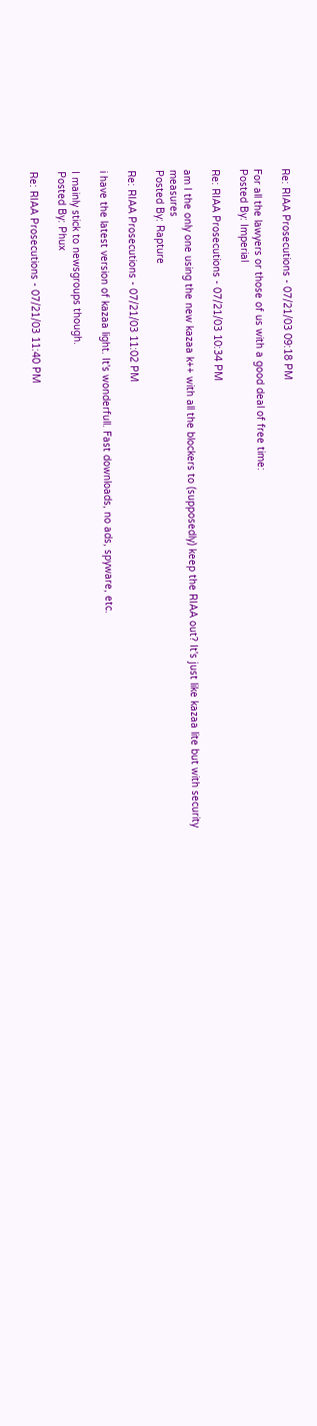Re: RIAA Prosecutions - 07/21/03 09:18 PM

For all the lawyers or those of us with a good deal of free time:
Posted By: Imperial

Re: RIAA Prosecutions - 07/21/03 10:34 PM

am I the only one using the new kazaa k++ with all the blockers to (supposedly) keep the RIAA out? It's just like kazaa lite but with security measures
Posted By: Rapture

Re: RIAA Prosecutions - 07/21/03 11:02 PM

i have the latest version of kazaa light. It's wonderfull. Fast downloads, no ads, spyware, etc.

I mainly stick to newsgroups though.
Posted By: Phux

Re: RIAA Prosecutions - 07/21/03 11:40 PM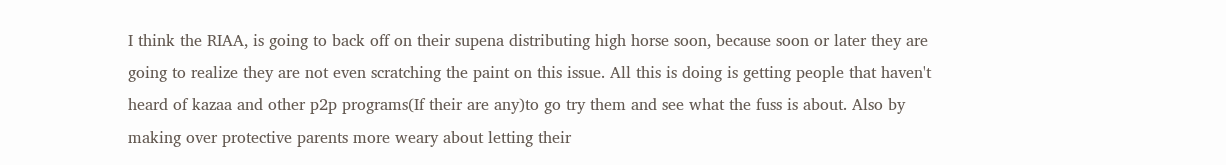I think the RIAA, is going to back off on their supena distributing high horse soon, because soon or later they are going to realize they are not even scratching the paint on this issue. All this is doing is getting people that haven't heard of kazaa and other p2p programs(If their are any)to go try them and see what the fuss is about. Also by making over protective parents more weary about letting their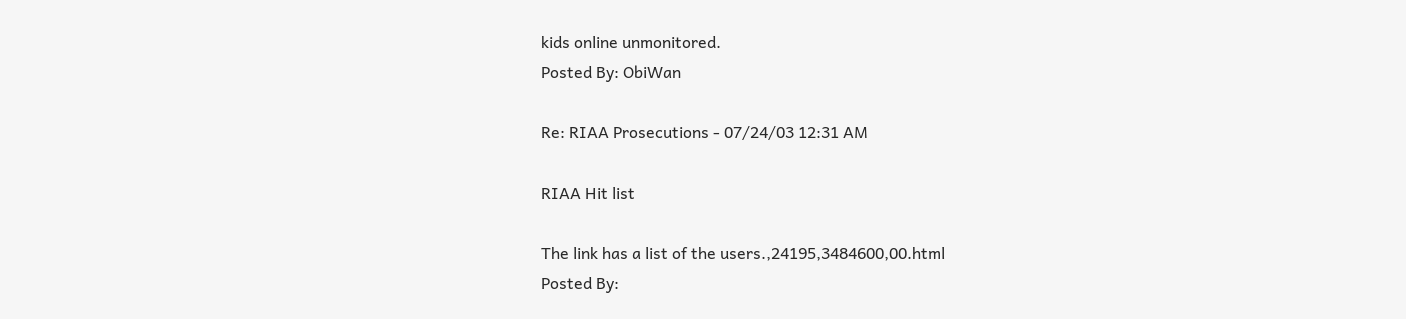kids online unmonitored.
Posted By: ObiWan

Re: RIAA Prosecutions - 07/24/03 12:31 AM

RIAA Hit list

The link has a list of the users.,24195,3484600,00.html
Posted By: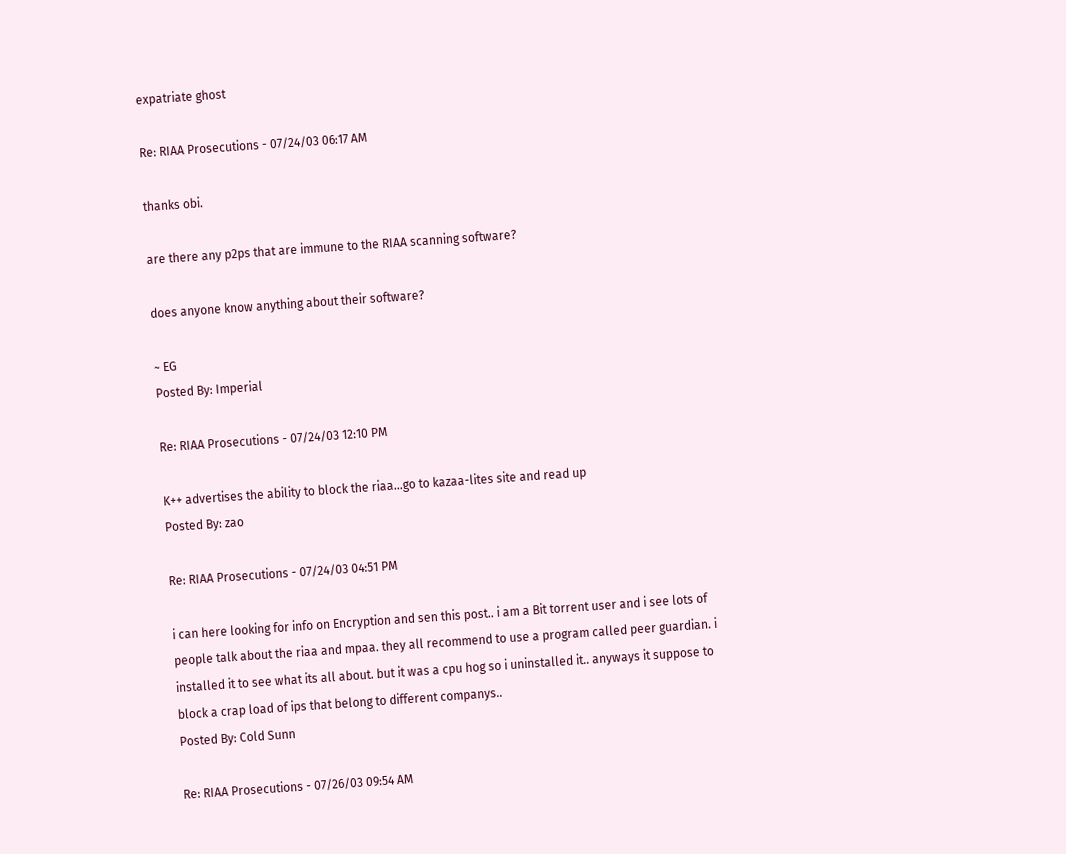expatriate ghost

Re: RIAA Prosecutions - 07/24/03 06:17 AM

thanks obi.

are there any p2ps that are immune to the RIAA scanning software?

does anyone know anything about their software?

~ EG
Posted By: Imperial

Re: RIAA Prosecutions - 07/24/03 12:10 PM

K++ advertises the ability to block the riaa...go to kazaa-lites site and read up
Posted By: zao

Re: RIAA Prosecutions - 07/24/03 04:51 PM

i can here looking for info on Encryption and sen this post.. i am a Bit torrent user and i see lots of people talk about the riaa and mpaa. they all recommend to use a program called peer guardian. i installed it to see what its all about. but it was a cpu hog so i uninstalled it.. anyways it suppose to block a crap load of ips that belong to different companys..
Posted By: Cold Sunn

Re: RIAA Prosecutions - 07/26/03 09:54 AM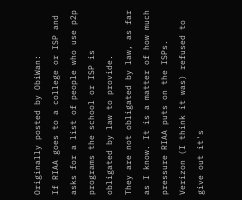Originally posted by ObiWan:
If RIAA goes to a college or ISP and asks for a list of people who use p2p programs the school or ISP is obligated by law to provide.
They are not obligated by law, as far as I know. It is a matter of how much pressure RIAA puts on the ISPs. Verizon (I think it was) refused to give out it's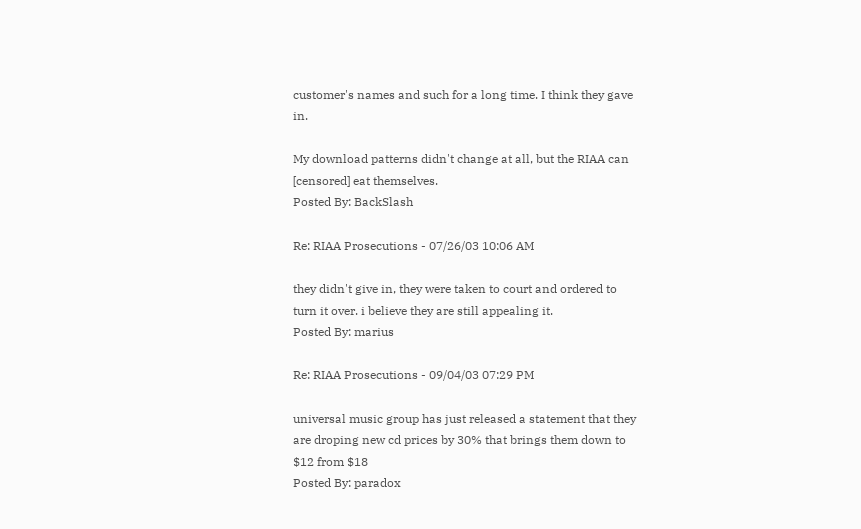customer's names and such for a long time. I think they gave in.

My download patterns didn't change at all, but the RIAA can [censored] eat themselves.
Posted By: BackSlash

Re: RIAA Prosecutions - 07/26/03 10:06 AM

they didn't give in, they were taken to court and ordered to turn it over. i believe they are still appealing it.
Posted By: marius

Re: RIAA Prosecutions - 09/04/03 07:29 PM

universal music group has just released a statement that they are droping new cd prices by 30% that brings them down to $12 from $18
Posted By: paradox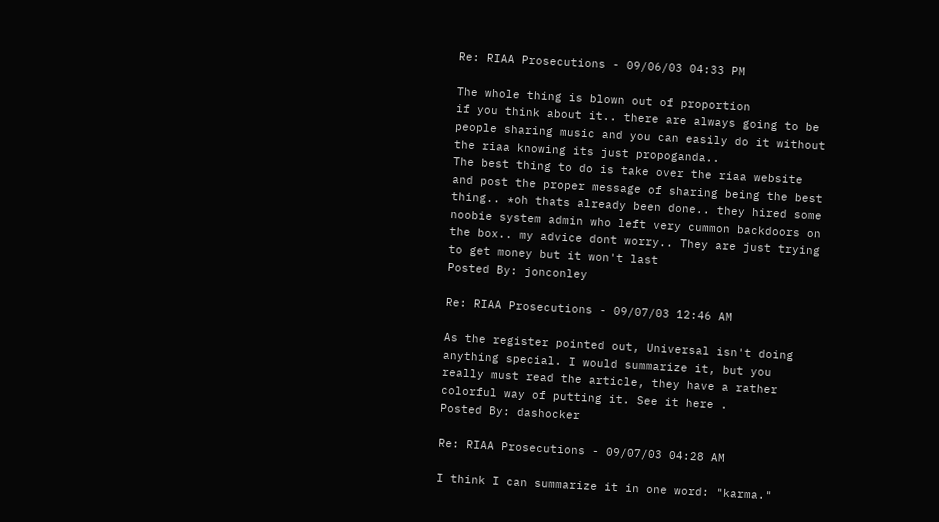Re: RIAA Prosecutions - 09/06/03 04:33 PM

The whole thing is blown out of proportion
if you think about it.. there are always going to be people sharing music and you can easily do it without the riaa knowing its just propoganda..
The best thing to do is take over the riaa website and post the proper message of sharing being the best thing.. *oh thats already been done.. they hired some noobie system admin who left very cummon backdoors on the box.. my advice dont worry.. They are just trying to get money but it won't last
Posted By: jonconley

Re: RIAA Prosecutions - 09/07/03 12:46 AM

As the register pointed out, Universal isn't doing anything special. I would summarize it, but you really must read the article, they have a rather colorful way of putting it. See it here .
Posted By: dashocker

Re: RIAA Prosecutions - 09/07/03 04:28 AM

I think I can summarize it in one word: "karma."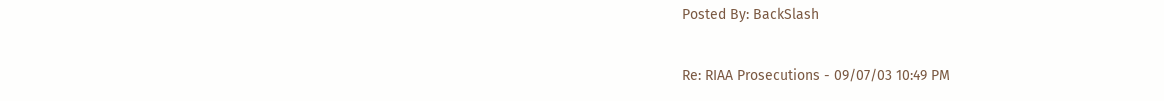Posted By: BackSlash

Re: RIAA Prosecutions - 09/07/03 10:49 PM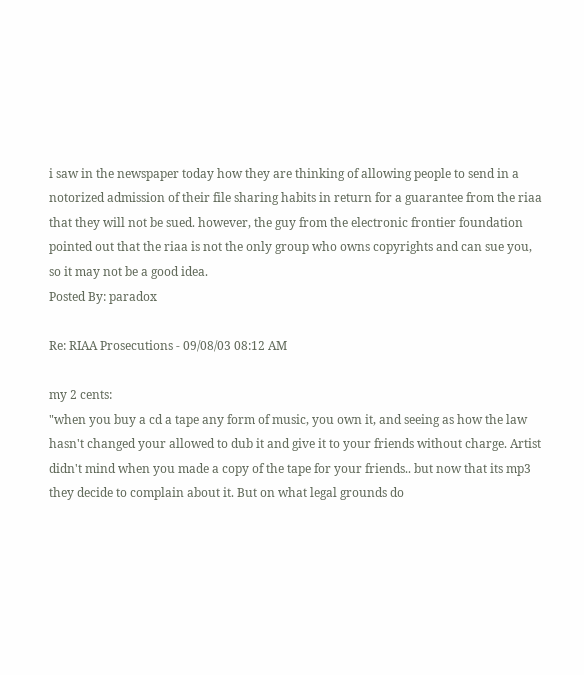i saw in the newspaper today how they are thinking of allowing people to send in a notorized admission of their file sharing habits in return for a guarantee from the riaa that they will not be sued. however, the guy from the electronic frontier foundation pointed out that the riaa is not the only group who owns copyrights and can sue you, so it may not be a good idea.
Posted By: paradox

Re: RIAA Prosecutions - 09/08/03 08:12 AM

my 2 cents:
"when you buy a cd a tape any form of music, you own it, and seeing as how the law hasn't changed your allowed to dub it and give it to your friends without charge. Artist didn't mind when you made a copy of the tape for your friends.. but now that its mp3 they decide to complain about it. But on what legal grounds do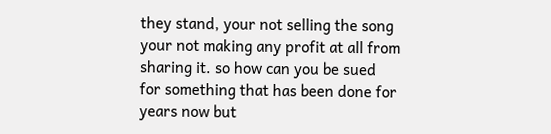they stand, your not selling the song
your not making any profit at all from sharing it. so how can you be sued for something that has been done for years now but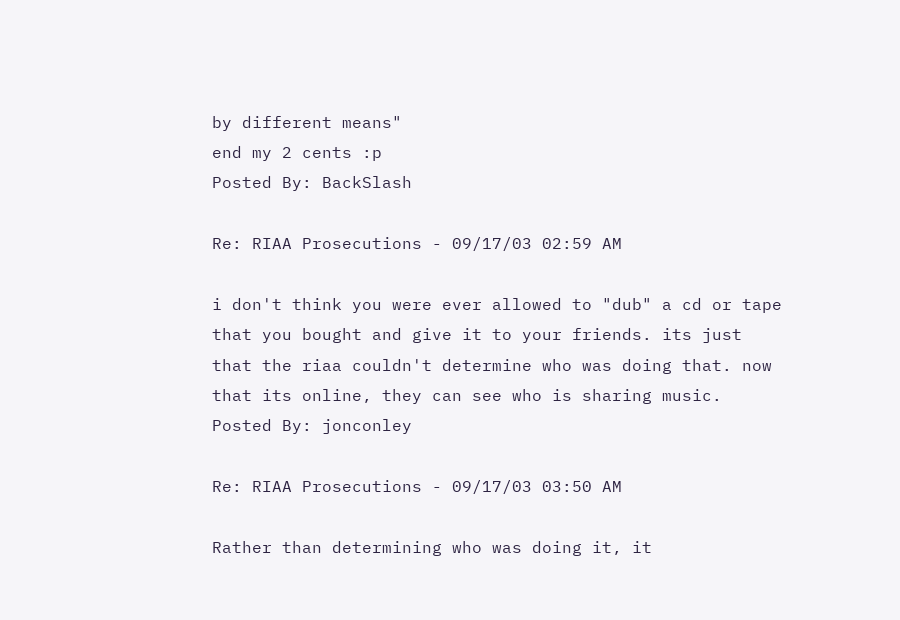by different means"
end my 2 cents :p
Posted By: BackSlash

Re: RIAA Prosecutions - 09/17/03 02:59 AM

i don't think you were ever allowed to "dub" a cd or tape that you bought and give it to your friends. its just that the riaa couldn't determine who was doing that. now that its online, they can see who is sharing music.
Posted By: jonconley

Re: RIAA Prosecutions - 09/17/03 03:50 AM

Rather than determining who was doing it, it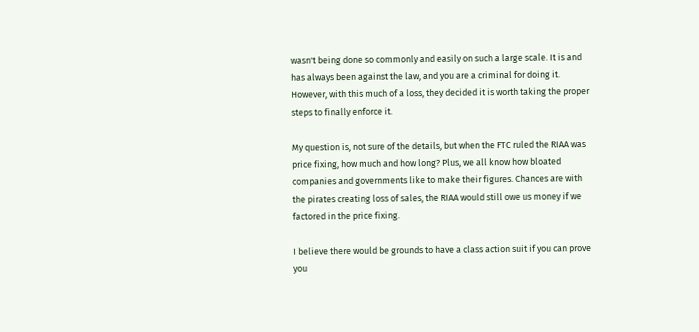wasn't being done so commonly and easily on such a large scale. It is and has always been against the law, and you are a criminal for doing it. However, with this much of a loss, they decided it is worth taking the proper steps to finally enforce it.

My question is, not sure of the details, but when the FTC ruled the RIAA was price fixing, how much and how long? Plus, we all know how bloated companies and governments like to make their figures. Chances are with the pirates creating loss of sales, the RIAA would still owe us money if we factored in the price fixing.

I believe there would be grounds to have a class action suit if you can prove you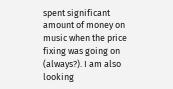spent significant amount of money on music when the price fixing was going on (always?). I am also looking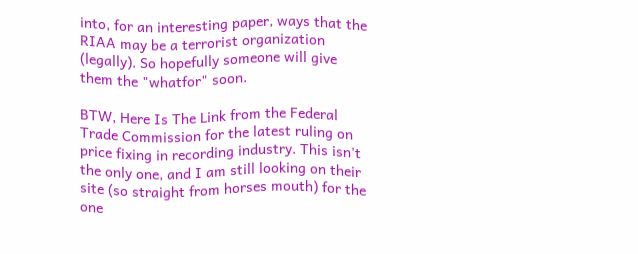into, for an interesting paper, ways that the RIAA may be a terrorist organization (legally). So hopefully someone will give them the "whatfor" soon.

BTW, Here Is The Link from the Federal Trade Commission for the latest ruling on price fixing in recording industry. This isn't the only one, and I am still looking on their site (so straight from horses mouth) for the one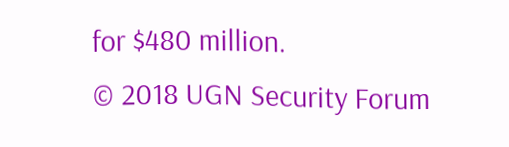for $480 million.
© 2018 UGN Security Forum